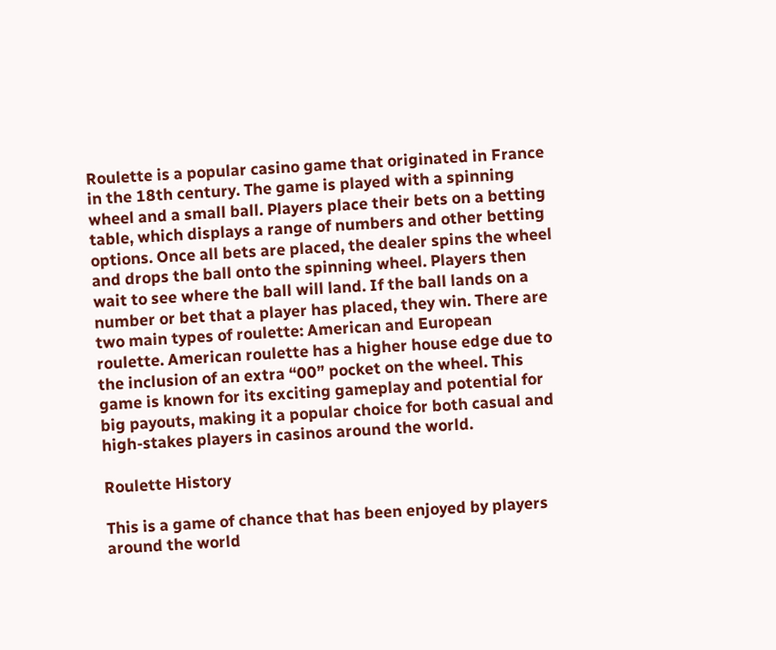Roulette is a popular casino game that originated in France in the 18th century. The game is played with a spinning wheel and a small ball. Players place their bets on a betting table, which displays a range of numbers and other betting options. Once all bets are placed, the dealer spins the wheel and drops the ball onto the spinning wheel. Players then wait to see where the ball will land. If the ball lands on a number or bet that a player has placed, they win. There are two main types of roulette: American and European roulette. American roulette has a higher house edge due to the inclusion of an extra “00” pocket on the wheel. This game is known for its exciting gameplay and potential for big payouts, making it a popular choice for both casual and high-stakes players in casinos around the world.

Roulette History

This is a game of chance that has been enjoyed by players around the world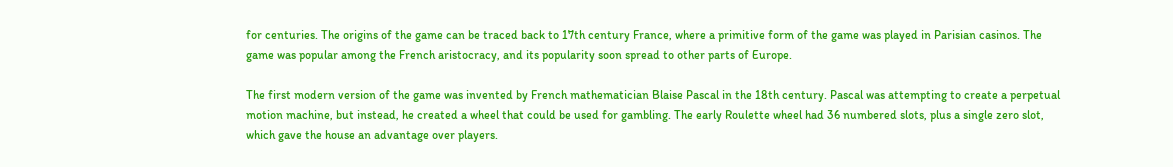for centuries. The origins of the game can be traced back to 17th century France, where a primitive form of the game was played in Parisian casinos. The game was popular among the French aristocracy, and its popularity soon spread to other parts of Europe.

The first modern version of the game was invented by French mathematician Blaise Pascal in the 18th century. Pascal was attempting to create a perpetual motion machine, but instead, he created a wheel that could be used for gambling. The early Roulette wheel had 36 numbered slots, plus a single zero slot, which gave the house an advantage over players.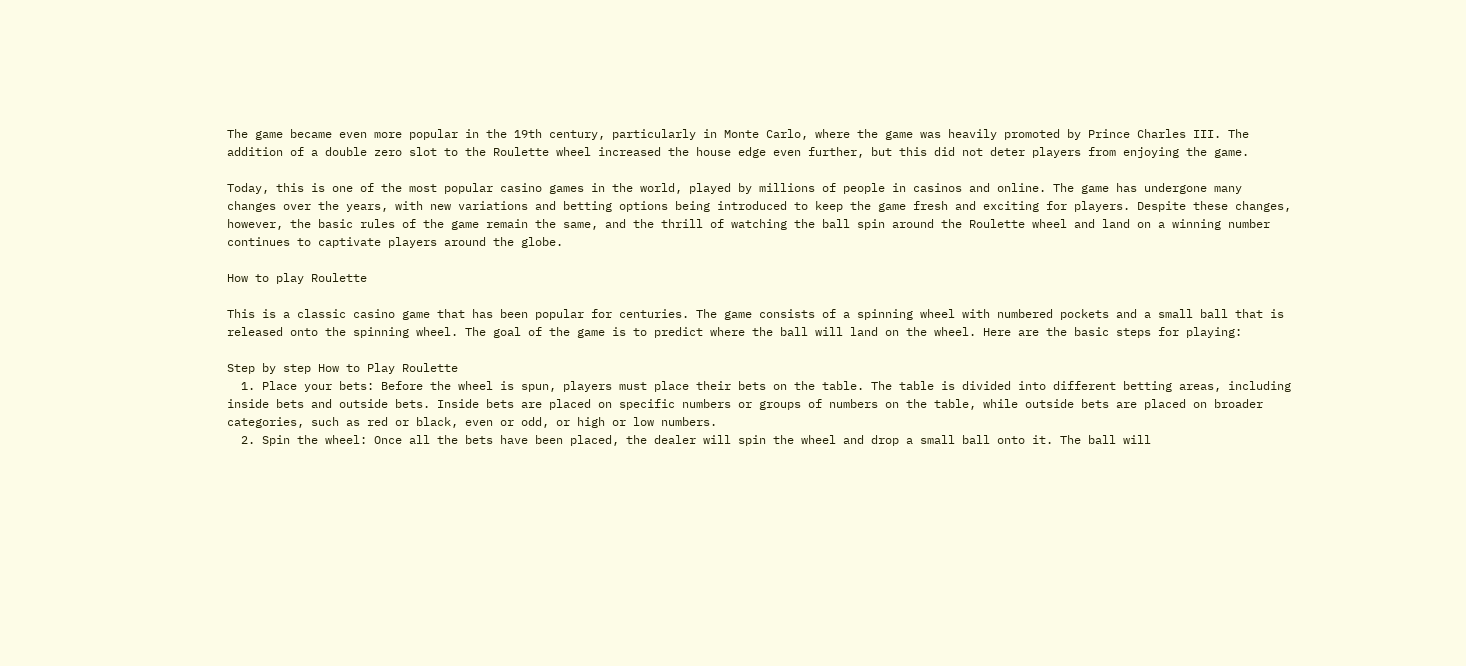The game became even more popular in the 19th century, particularly in Monte Carlo, where the game was heavily promoted by Prince Charles III. The addition of a double zero slot to the Roulette wheel increased the house edge even further, but this did not deter players from enjoying the game.

Today, this is one of the most popular casino games in the world, played by millions of people in casinos and online. The game has undergone many changes over the years, with new variations and betting options being introduced to keep the game fresh and exciting for players. Despite these changes, however, the basic rules of the game remain the same, and the thrill of watching the ball spin around the Roulette wheel and land on a winning number continues to captivate players around the globe.

How to play Roulette

This is a classic casino game that has been popular for centuries. The game consists of a spinning wheel with numbered pockets and a small ball that is released onto the spinning wheel. The goal of the game is to predict where the ball will land on the wheel. Here are the basic steps for playing:

Step by step How to Play Roulette
  1. Place your bets: Before the wheel is spun, players must place their bets on the table. The table is divided into different betting areas, including inside bets and outside bets. Inside bets are placed on specific numbers or groups of numbers on the table, while outside bets are placed on broader categories, such as red or black, even or odd, or high or low numbers.
  2. Spin the wheel: Once all the bets have been placed, the dealer will spin the wheel and drop a small ball onto it. The ball will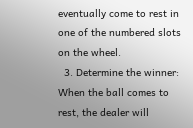eventually come to rest in one of the numbered slots on the wheel.
  3. Determine the winner: When the ball comes to rest, the dealer will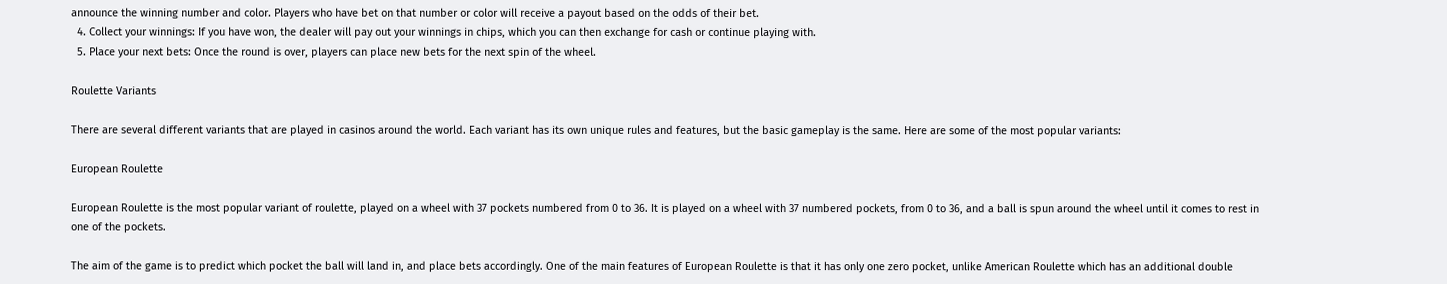announce the winning number and color. Players who have bet on that number or color will receive a payout based on the odds of their bet.
  4. Collect your winnings: If you have won, the dealer will pay out your winnings in chips, which you can then exchange for cash or continue playing with.
  5. Place your next bets: Once the round is over, players can place new bets for the next spin of the wheel.

Roulette Variants

There are several different variants that are played in casinos around the world. Each variant has its own unique rules and features, but the basic gameplay is the same. Here are some of the most popular variants:

European Roulette

European Roulette is the most popular variant of roulette, played on a wheel with 37 pockets numbered from 0 to 36. It is played on a wheel with 37 numbered pockets, from 0 to 36, and a ball is spun around the wheel until it comes to rest in one of the pockets.

The aim of the game is to predict which pocket the ball will land in, and place bets accordingly. One of the main features of European Roulette is that it has only one zero pocket, unlike American Roulette which has an additional double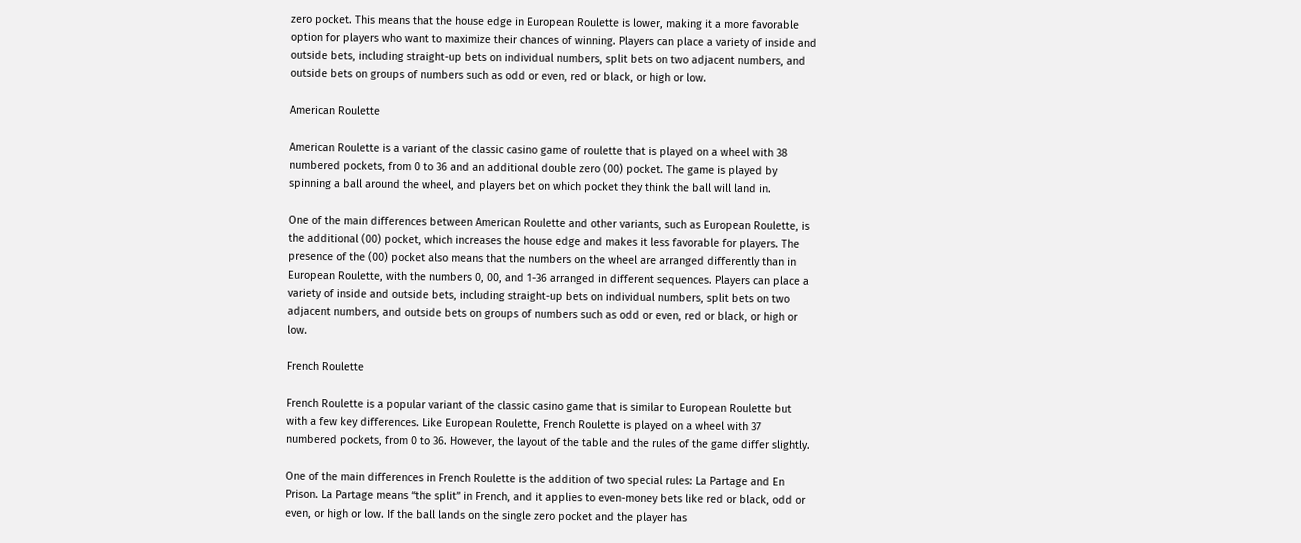zero pocket. This means that the house edge in European Roulette is lower, making it a more favorable option for players who want to maximize their chances of winning. Players can place a variety of inside and outside bets, including straight-up bets on individual numbers, split bets on two adjacent numbers, and outside bets on groups of numbers such as odd or even, red or black, or high or low.

American Roulette

American Roulette is a variant of the classic casino game of roulette that is played on a wheel with 38 numbered pockets, from 0 to 36 and an additional double zero (00) pocket. The game is played by spinning a ball around the wheel, and players bet on which pocket they think the ball will land in.

One of the main differences between American Roulette and other variants, such as European Roulette, is the additional (00) pocket, which increases the house edge and makes it less favorable for players. The presence of the (00) pocket also means that the numbers on the wheel are arranged differently than in European Roulette, with the numbers 0, 00, and 1-36 arranged in different sequences. Players can place a variety of inside and outside bets, including straight-up bets on individual numbers, split bets on two adjacent numbers, and outside bets on groups of numbers such as odd or even, red or black, or high or low.

French Roulette

French Roulette is a popular variant of the classic casino game that is similar to European Roulette but with a few key differences. Like European Roulette, French Roulette is played on a wheel with 37 numbered pockets, from 0 to 36. However, the layout of the table and the rules of the game differ slightly.

One of the main differences in French Roulette is the addition of two special rules: La Partage and En Prison. La Partage means “the split” in French, and it applies to even-money bets like red or black, odd or even, or high or low. If the ball lands on the single zero pocket and the player has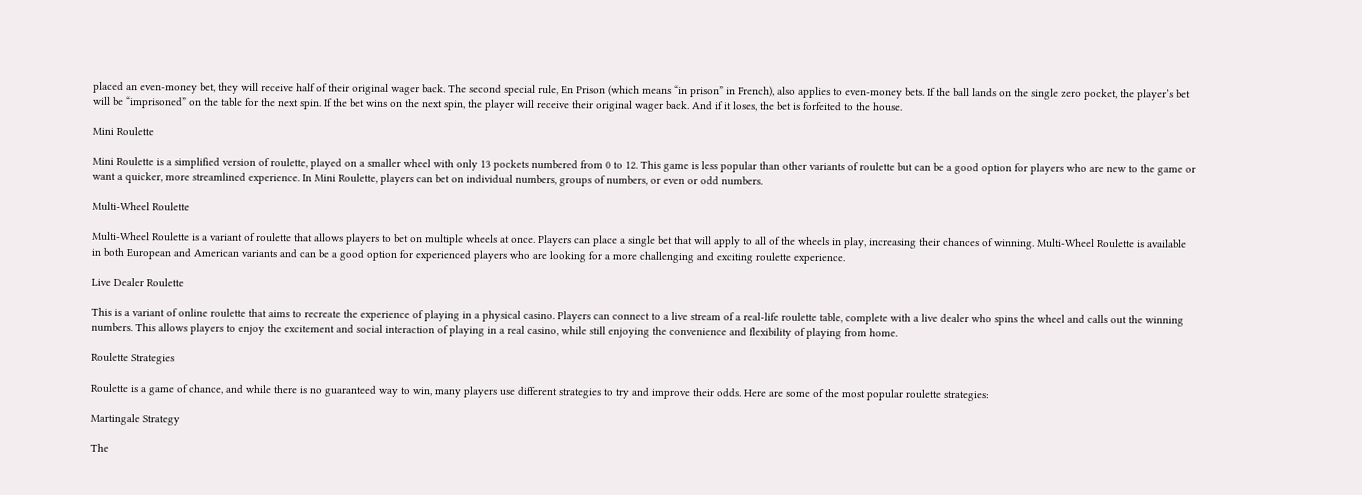placed an even-money bet, they will receive half of their original wager back. The second special rule, En Prison (which means “in prison” in French), also applies to even-money bets. If the ball lands on the single zero pocket, the player’s bet will be “imprisoned” on the table for the next spin. If the bet wins on the next spin, the player will receive their original wager back. And if it loses, the bet is forfeited to the house.

Mini Roulette

Mini Roulette is a simplified version of roulette, played on a smaller wheel with only 13 pockets numbered from 0 to 12. This game is less popular than other variants of roulette but can be a good option for players who are new to the game or want a quicker, more streamlined experience. In Mini Roulette, players can bet on individual numbers, groups of numbers, or even or odd numbers.

Multi-Wheel Roulette

Multi-Wheel Roulette is a variant of roulette that allows players to bet on multiple wheels at once. Players can place a single bet that will apply to all of the wheels in play, increasing their chances of winning. Multi-Wheel Roulette is available in both European and American variants and can be a good option for experienced players who are looking for a more challenging and exciting roulette experience.

Live Dealer Roulette

This is a variant of online roulette that aims to recreate the experience of playing in a physical casino. Players can connect to a live stream of a real-life roulette table, complete with a live dealer who spins the wheel and calls out the winning numbers. This allows players to enjoy the excitement and social interaction of playing in a real casino, while still enjoying the convenience and flexibility of playing from home.

Roulette Strategies

Roulette is a game of chance, and while there is no guaranteed way to win, many players use different strategies to try and improve their odds. Here are some of the most popular roulette strategies:

Martingale Strategy

The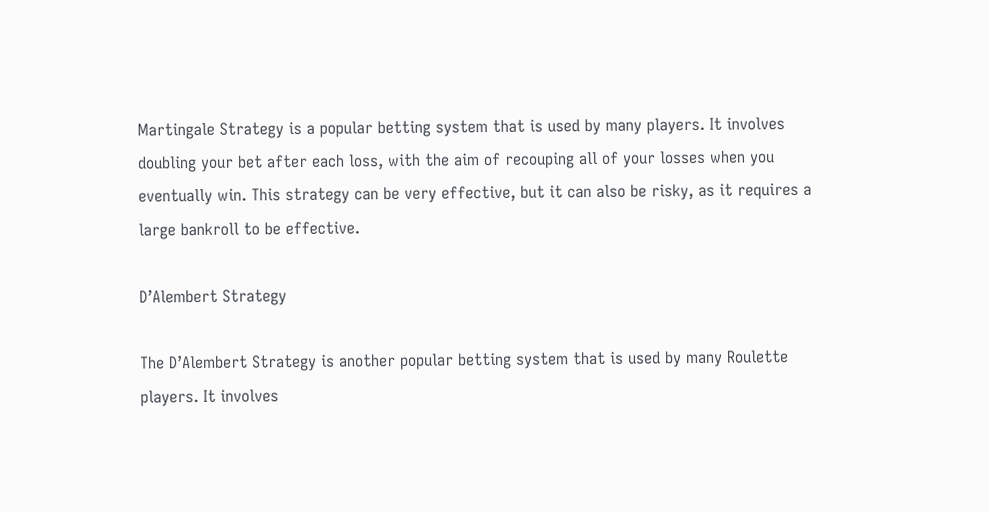Martingale Strategy is a popular betting system that is used by many players. It involves doubling your bet after each loss, with the aim of recouping all of your losses when you eventually win. This strategy can be very effective, but it can also be risky, as it requires a large bankroll to be effective.

D’Alembert Strategy

The D’Alembert Strategy is another popular betting system that is used by many Roulette players. It involves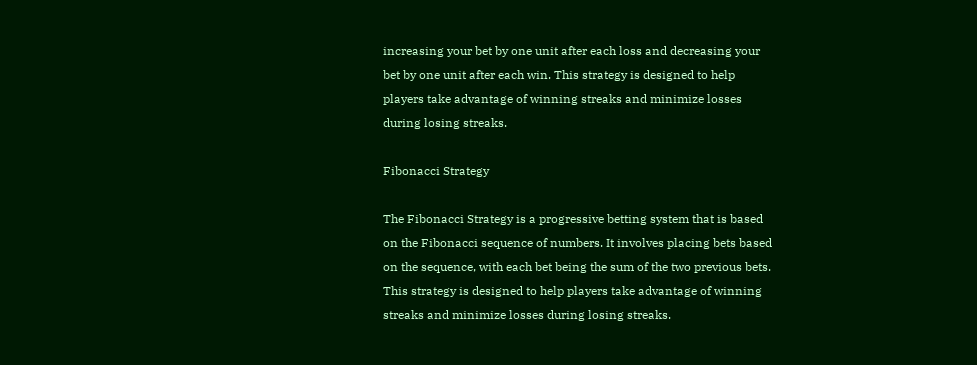increasing your bet by one unit after each loss and decreasing your bet by one unit after each win. This strategy is designed to help players take advantage of winning streaks and minimize losses during losing streaks.

Fibonacci Strategy

The Fibonacci Strategy is a progressive betting system that is based on the Fibonacci sequence of numbers. It involves placing bets based on the sequence, with each bet being the sum of the two previous bets. This strategy is designed to help players take advantage of winning streaks and minimize losses during losing streaks.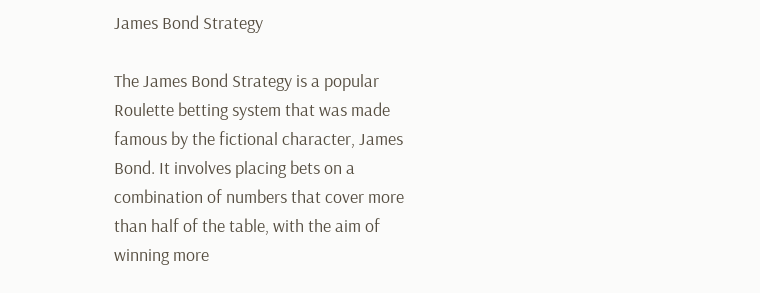James Bond Strategy

The James Bond Strategy is a popular Roulette betting system that was made famous by the fictional character, James Bond. It involves placing bets on a combination of numbers that cover more than half of the table, with the aim of winning more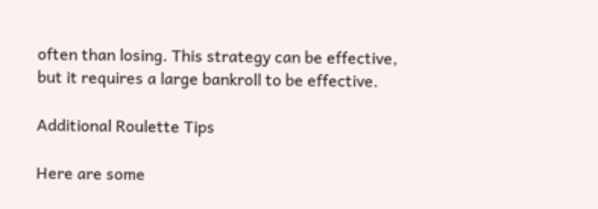often than losing. This strategy can be effective, but it requires a large bankroll to be effective.

Additional Roulette Tips

Here are some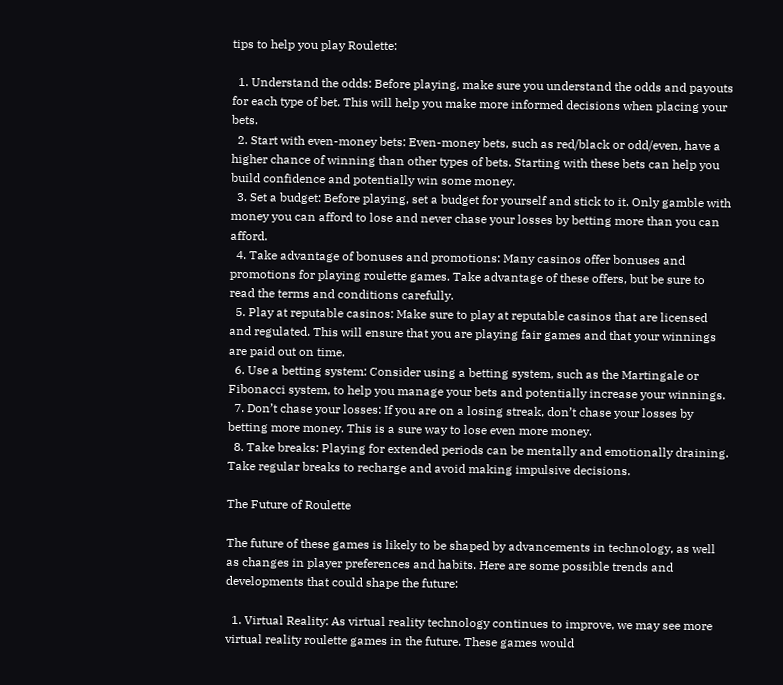tips to help you play Roulette:

  1. Understand the odds: Before playing, make sure you understand the odds and payouts for each type of bet. This will help you make more informed decisions when placing your bets.
  2. Start with even-money bets: Even-money bets, such as red/black or odd/even, have a higher chance of winning than other types of bets. Starting with these bets can help you build confidence and potentially win some money.
  3. Set a budget: Before playing, set a budget for yourself and stick to it. Only gamble with money you can afford to lose and never chase your losses by betting more than you can afford.
  4. Take advantage of bonuses and promotions: Many casinos offer bonuses and promotions for playing roulette games. Take advantage of these offers, but be sure to read the terms and conditions carefully.
  5. Play at reputable casinos: Make sure to play at reputable casinos that are licensed and regulated. This will ensure that you are playing fair games and that your winnings are paid out on time.
  6. Use a betting system: Consider using a betting system, such as the Martingale or Fibonacci system, to help you manage your bets and potentially increase your winnings.
  7. Don’t chase your losses: If you are on a losing streak, don’t chase your losses by betting more money. This is a sure way to lose even more money.
  8. Take breaks: Playing for extended periods can be mentally and emotionally draining. Take regular breaks to recharge and avoid making impulsive decisions.

The Future of Roulette

The future of these games is likely to be shaped by advancements in technology, as well as changes in player preferences and habits. Here are some possible trends and developments that could shape the future:

  1. Virtual Reality: As virtual reality technology continues to improve, we may see more virtual reality roulette games in the future. These games would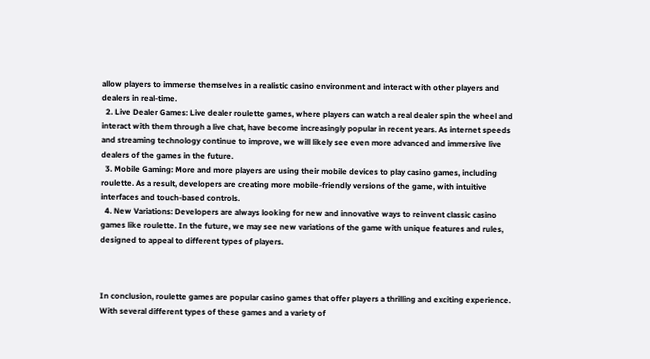allow players to immerse themselves in a realistic casino environment and interact with other players and dealers in real-time.
  2. Live Dealer Games: Live dealer roulette games, where players can watch a real dealer spin the wheel and interact with them through a live chat, have become increasingly popular in recent years. As internet speeds and streaming technology continue to improve, we will likely see even more advanced and immersive live dealers of the games in the future.
  3. Mobile Gaming: More and more players are using their mobile devices to play casino games, including roulette. As a result, developers are creating more mobile-friendly versions of the game, with intuitive interfaces and touch-based controls.
  4. New Variations: Developers are always looking for new and innovative ways to reinvent classic casino games like roulette. In the future, we may see new variations of the game with unique features and rules, designed to appeal to different types of players.



In conclusion, roulette games are popular casino games that offer players a thrilling and exciting experience. With several different types of these games and a variety of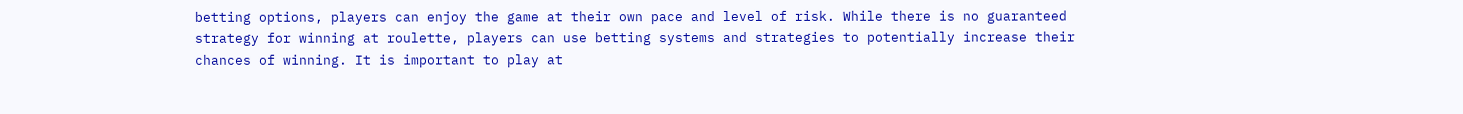betting options, players can enjoy the game at their own pace and level of risk. While there is no guaranteed strategy for winning at roulette, players can use betting systems and strategies to potentially increase their chances of winning. It is important to play at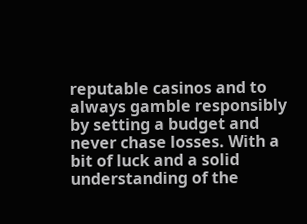reputable casinos and to always gamble responsibly by setting a budget and never chase losses. With a bit of luck and a solid understanding of the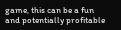game, this can be a fun and potentially profitable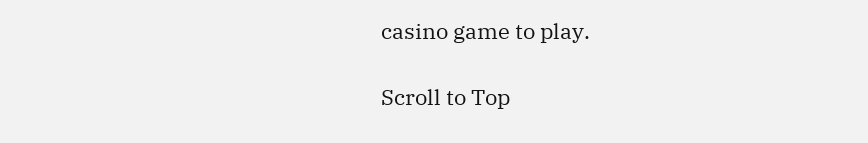casino game to play.

Scroll to Top